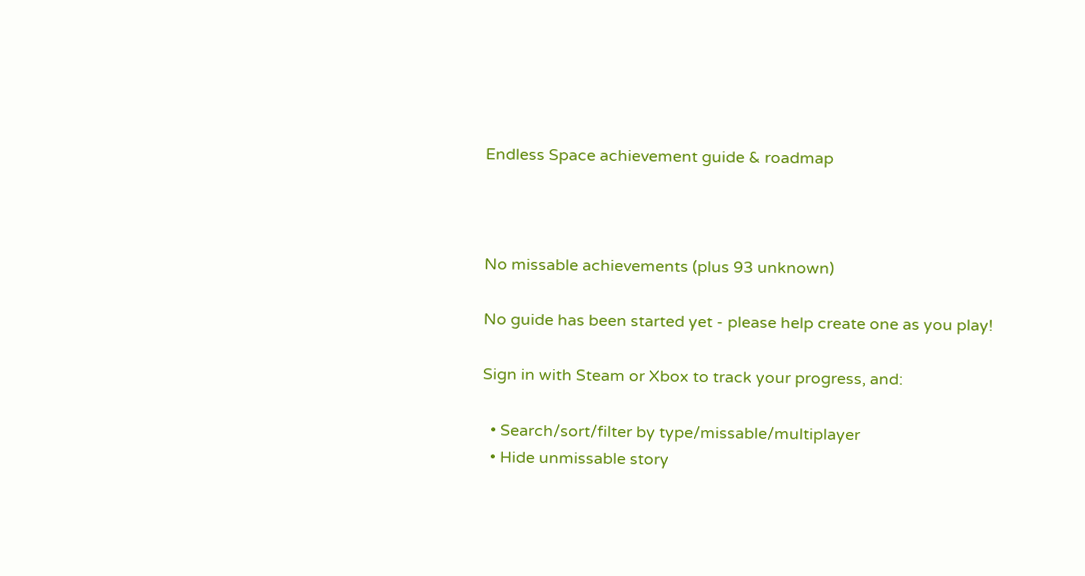Endless Space achievement guide & roadmap



No missable achievements (plus 93 unknown)

No guide has been started yet - please help create one as you play!

Sign in with Steam or Xbox to track your progress, and:

  • Search/sort/filter by type/missable/multiplayer
  • Hide unmissable story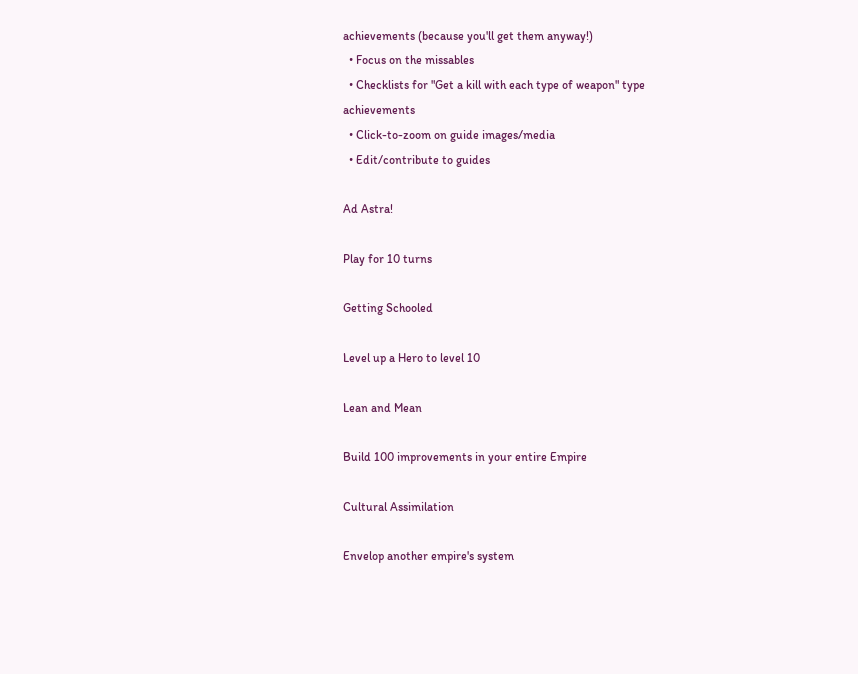achievements (because you'll get them anyway!)
  • Focus on the missables
  • Checklists for "Get a kill with each type of weapon" type achievements
  • Click-to-zoom on guide images/media
  • Edit/contribute to guides

Ad Astra!

Play for 10 turns

Getting Schooled

Level up a Hero to level 10

Lean and Mean

Build 100 improvements in your entire Empire

Cultural Assimilation

Envelop another empire's system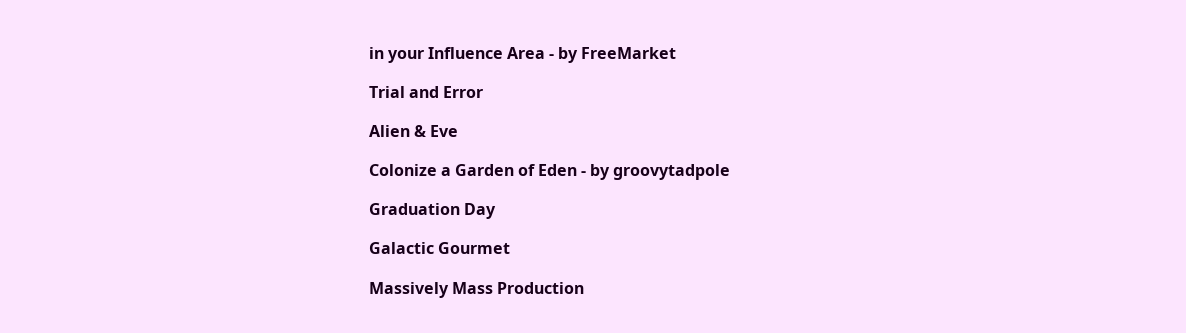in your Influence Area - by FreeMarket

Trial and Error

Alien & Eve

Colonize a Garden of Eden - by groovytadpole

Graduation Day

Galactic Gourmet

Massively Mass Production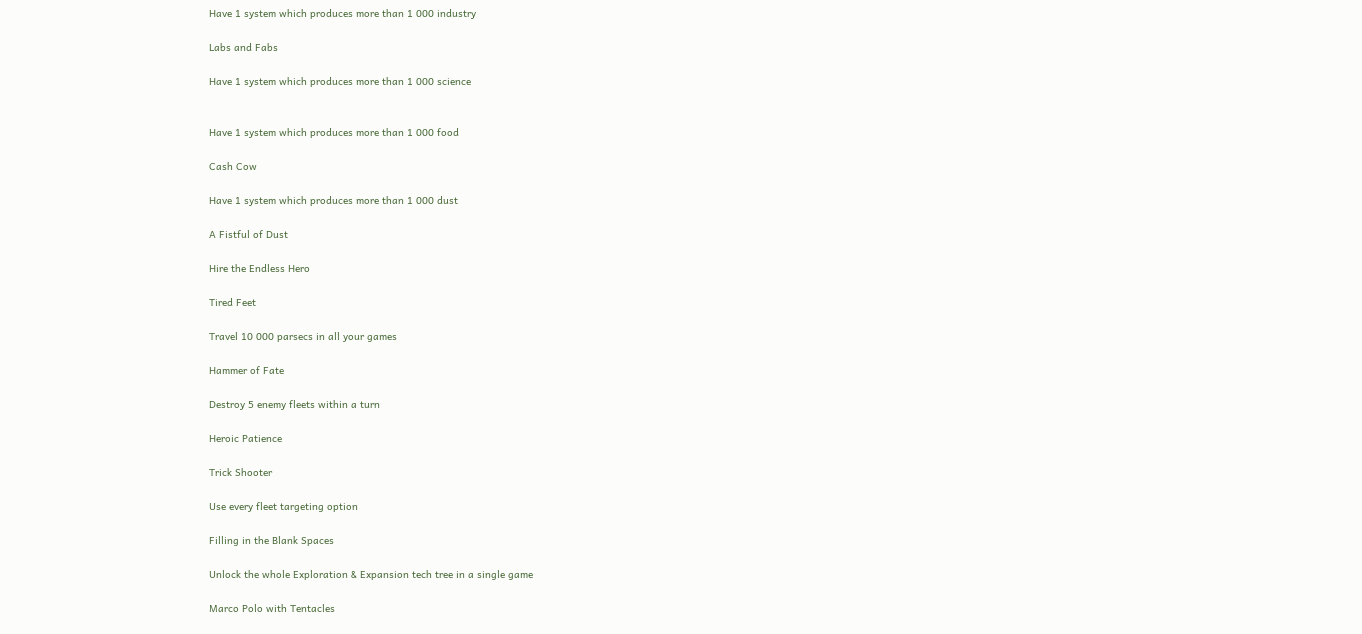Have 1 system which produces more than 1 000 industry

Labs and Fabs

Have 1 system which produces more than 1 000 science


Have 1 system which produces more than 1 000 food

Cash Cow

Have 1 system which produces more than 1 000 dust

A Fistful of Dust

Hire the Endless Hero

Tired Feet

Travel 10 000 parsecs in all your games

Hammer of Fate

Destroy 5 enemy fleets within a turn

Heroic Patience

Trick Shooter

Use every fleet targeting option

Filling in the Blank Spaces

Unlock the whole Exploration & Expansion tech tree in a single game

Marco Polo with Tentacles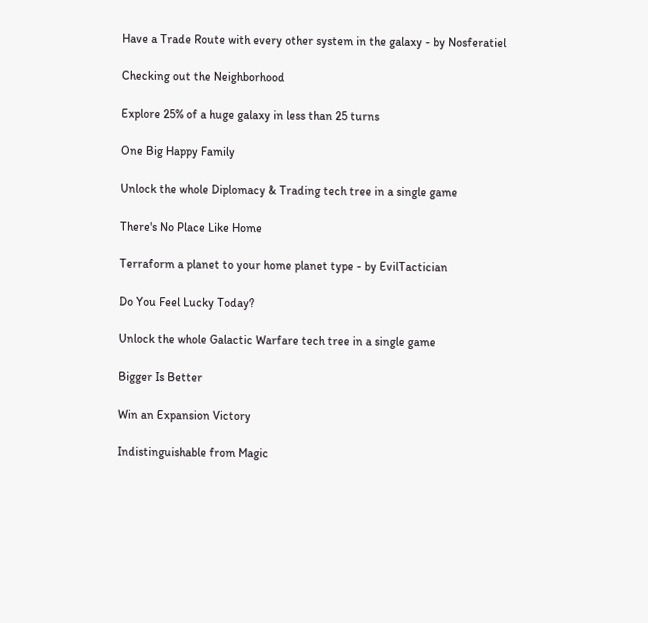Have a Trade Route with every other system in the galaxy - by Nosferatiel

Checking out the Neighborhood

Explore 25% of a huge galaxy in less than 25 turns

One Big Happy Family

Unlock the whole Diplomacy & Trading tech tree in a single game

There's No Place Like Home

Terraform a planet to your home planet type - by EvilTactician

Do You Feel Lucky Today?

Unlock the whole Galactic Warfare tech tree in a single game

Bigger Is Better

Win an Expansion Victory

Indistinguishable from Magic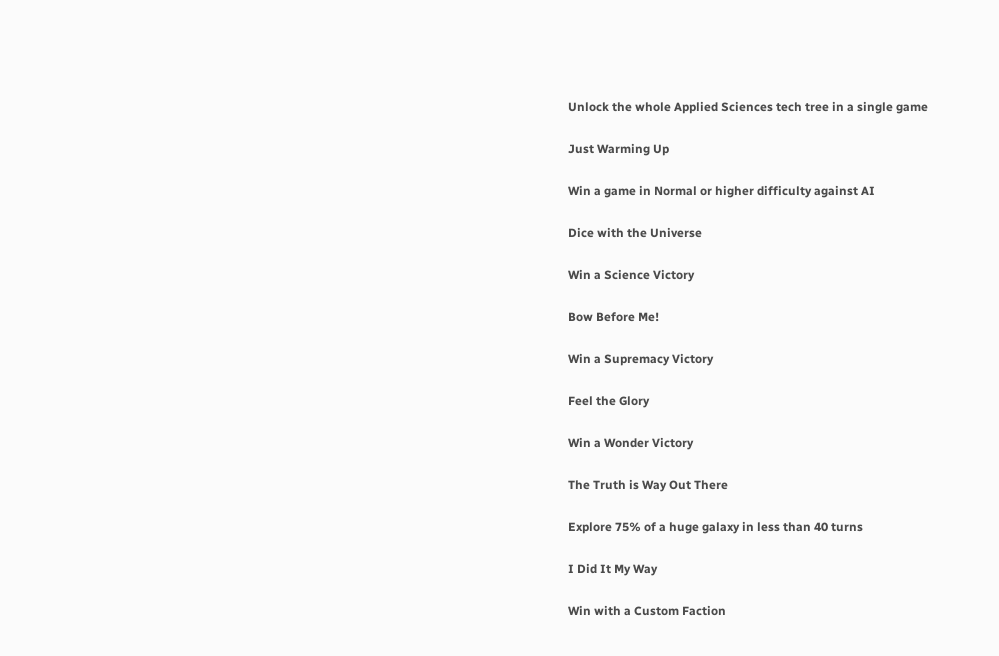Unlock the whole Applied Sciences tech tree in a single game

Just Warming Up

Win a game in Normal or higher difficulty against AI

Dice with the Universe

Win a Science Victory

Bow Before Me!

Win a Supremacy Victory

Feel the Glory

Win a Wonder Victory

The Truth is Way Out There

Explore 75% of a huge galaxy in less than 40 turns

I Did It My Way

Win with a Custom Faction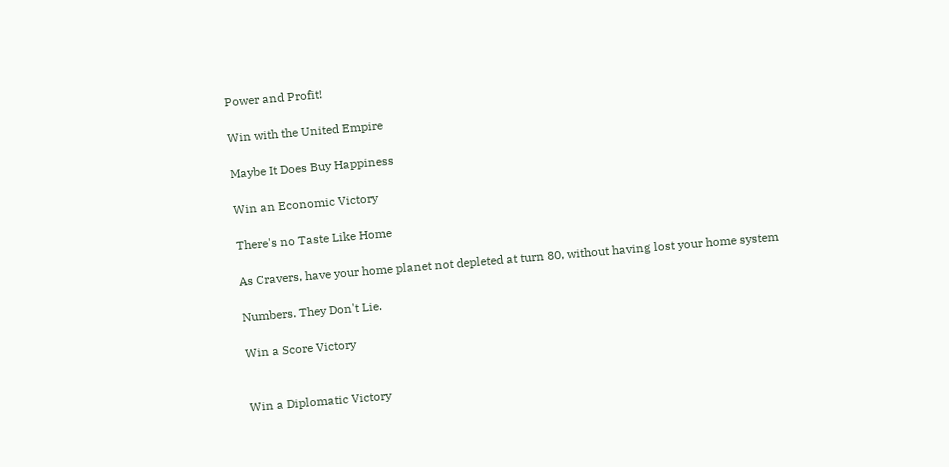Power and Profit!

Win with the United Empire

Maybe It Does Buy Happiness

Win an Economic Victory

There's no Taste Like Home

As Cravers, have your home planet not depleted at turn 80, without having lost your home system

Numbers. They Don't Lie.

Win a Score Victory


Win a Diplomatic Victory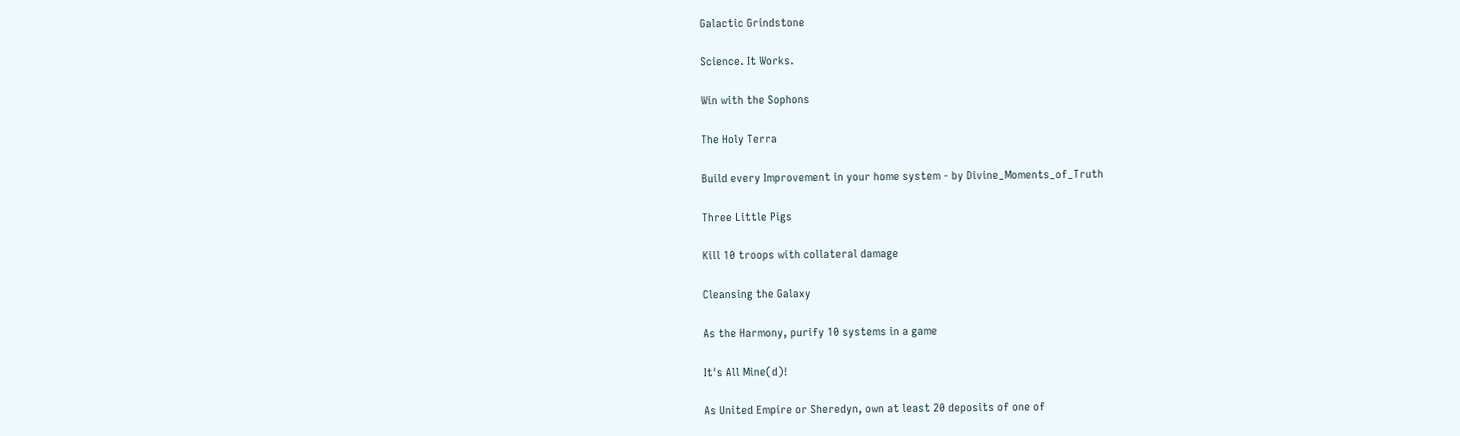Galactic Grindstone

Science. It Works.

Win with the Sophons

The Holy Terra

Build every Improvement in your home system - by Divine_Moments_of_Truth

Three Little Pigs

Kill 10 troops with collateral damage

Cleansing the Galaxy

As the Harmony, purify 10 systems in a game

It's All Mine(d)!

As United Empire or Sheredyn, own at least 20 deposits of one of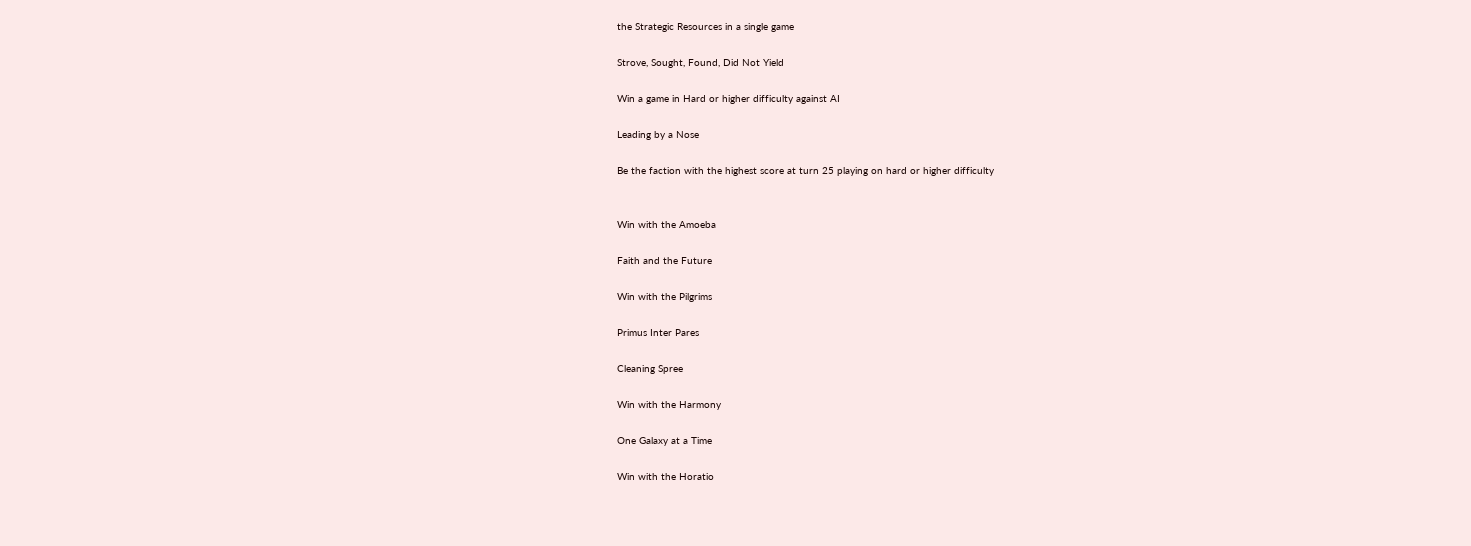the Strategic Resources in a single game

Strove, Sought, Found, Did Not Yield

Win a game in Hard or higher difficulty against AI

Leading by a Nose

Be the faction with the highest score at turn 25 playing on hard or higher difficulty


Win with the Amoeba

Faith and the Future

Win with the Pilgrims

Primus Inter Pares

Cleaning Spree

Win with the Harmony

One Galaxy at a Time

Win with the Horatio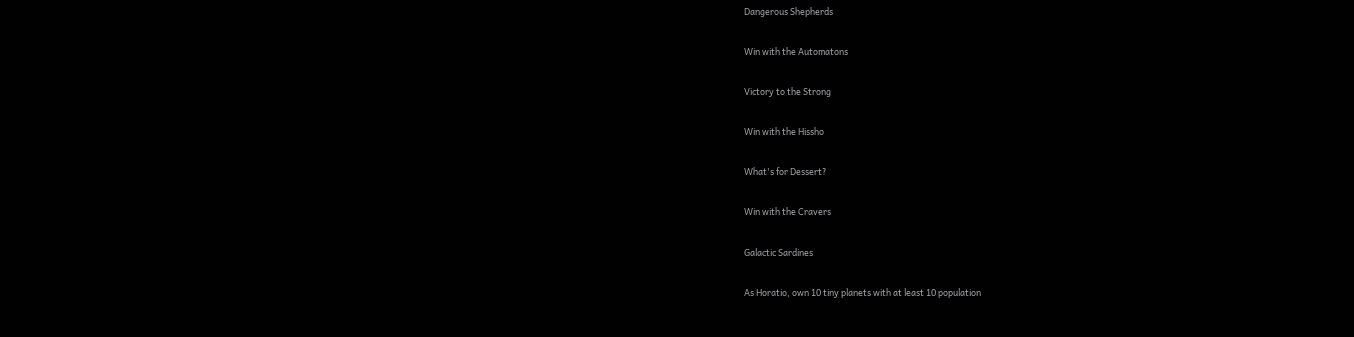Dangerous Shepherds

Win with the Automatons

Victory to the Strong

Win with the Hissho

What's for Dessert?

Win with the Cravers

Galactic Sardines

As Horatio, own 10 tiny planets with at least 10 population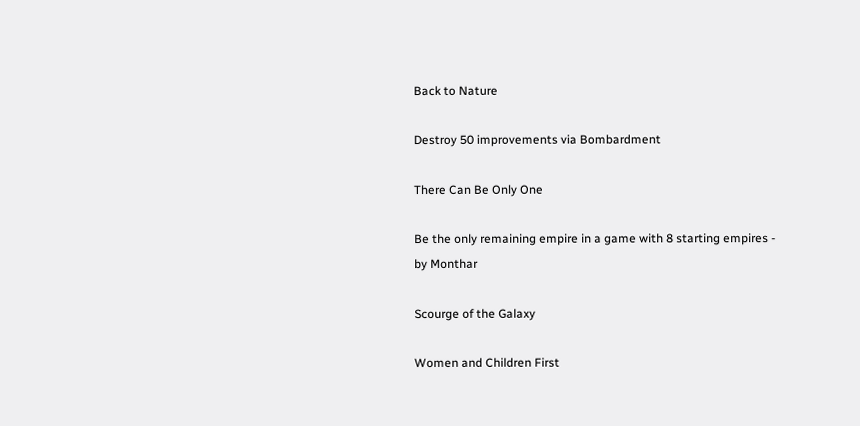Back to Nature

Destroy 50 improvements via Bombardment

There Can Be Only One

Be the only remaining empire in a game with 8 starting empires - by Monthar

Scourge of the Galaxy

Women and Children First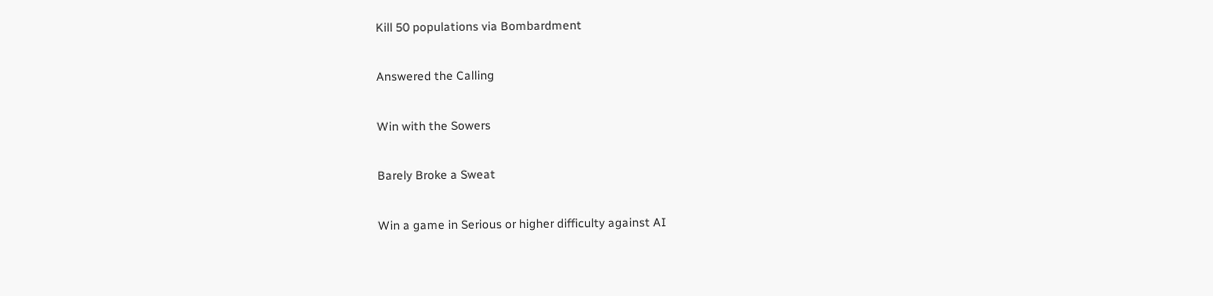Kill 50 populations via Bombardment

Answered the Calling

Win with the Sowers

Barely Broke a Sweat

Win a game in Serious or higher difficulty against AI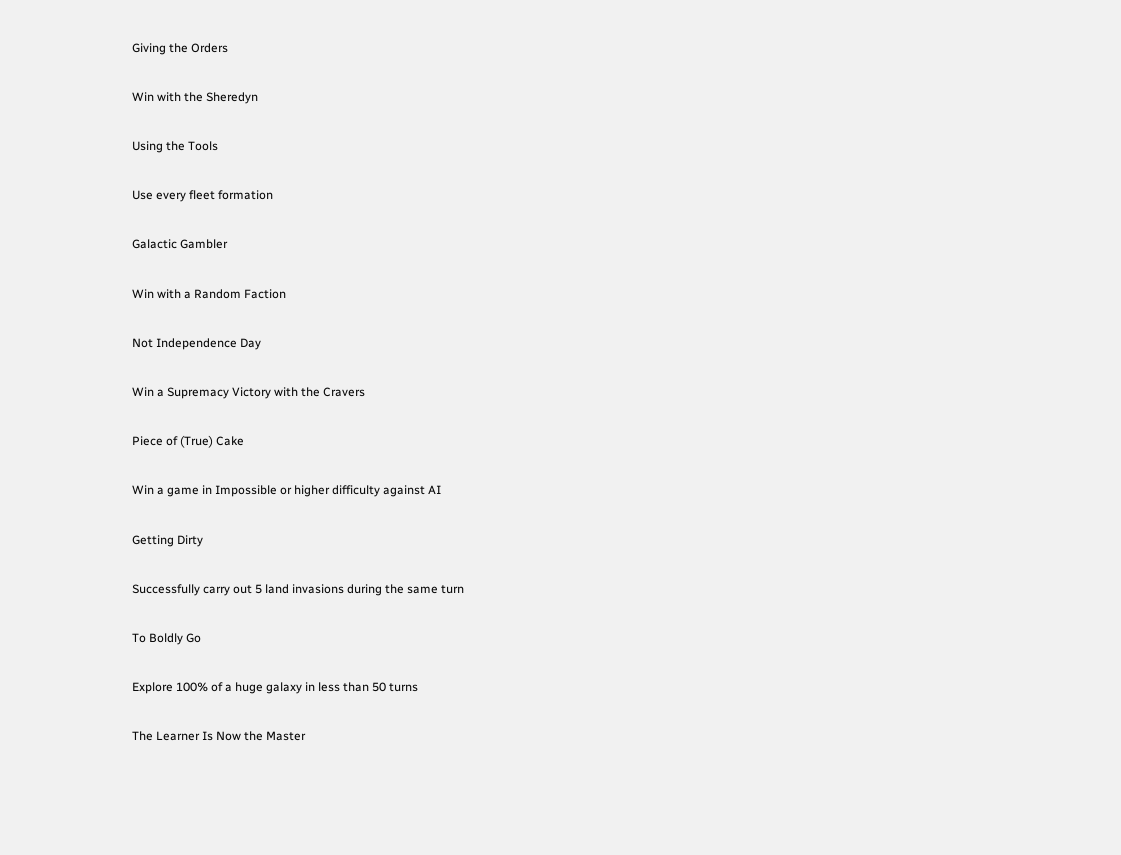Giving the Orders

Win with the Sheredyn

Using the Tools

Use every fleet formation

Galactic Gambler

Win with a Random Faction

Not Independence Day

Win a Supremacy Victory with the Cravers

Piece of (True) Cake

Win a game in Impossible or higher difficulty against AI

Getting Dirty

Successfully carry out 5 land invasions during the same turn

To Boldly Go

Explore 100% of a huge galaxy in less than 50 turns

The Learner Is Now the Master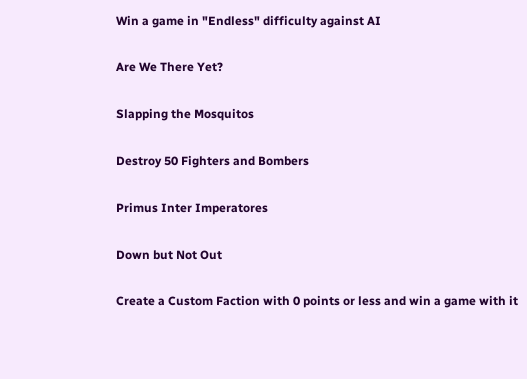Win a game in "Endless" difficulty against AI

Are We There Yet?

Slapping the Mosquitos

Destroy 50 Fighters and Bombers

Primus Inter Imperatores

Down but Not Out

Create a Custom Faction with 0 points or less and win a game with it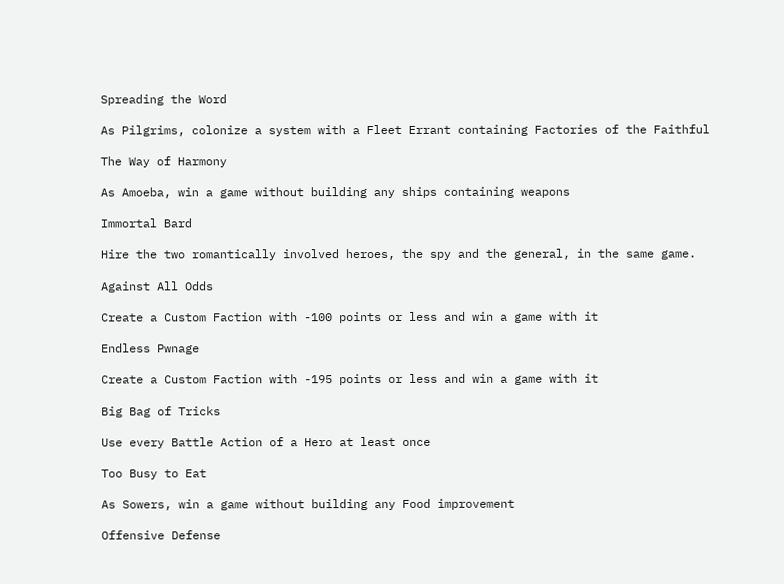Spreading the Word

As Pilgrims, colonize a system with a Fleet Errant containing Factories of the Faithful

The Way of Harmony

As Amoeba, win a game without building any ships containing weapons

Immortal Bard

Hire the two romantically involved heroes, the spy and the general, in the same game.

Against All Odds

Create a Custom Faction with -100 points or less and win a game with it

Endless Pwnage

Create a Custom Faction with -195 points or less and win a game with it

Big Bag of Tricks

Use every Battle Action of a Hero at least once

Too Busy to Eat

As Sowers, win a game without building any Food improvement

Offensive Defense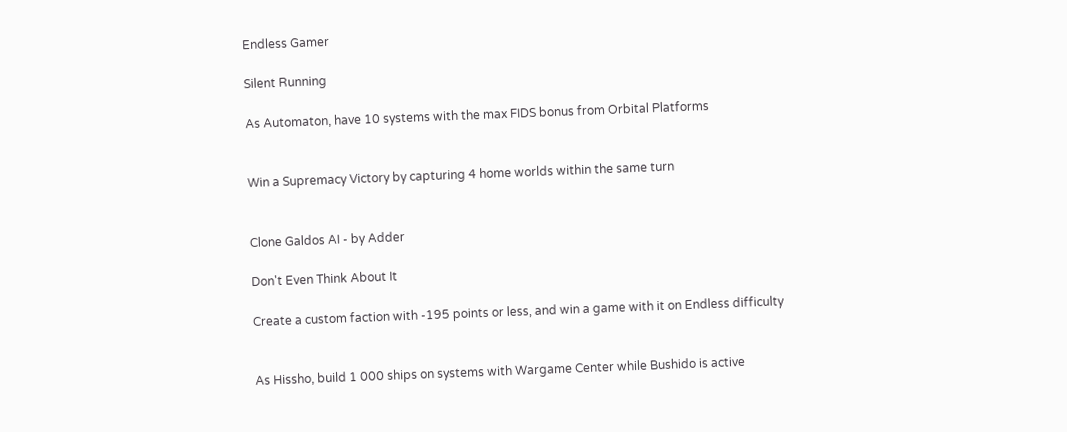Endless Gamer

Silent Running

As Automaton, have 10 systems with the max FIDS bonus from Orbital Platforms


Win a Supremacy Victory by capturing 4 home worlds within the same turn


Clone Galdos AI - by Adder

Don't Even Think About It

Create a custom faction with -195 points or less, and win a game with it on Endless difficulty


As Hissho, build 1 000 ships on systems with Wargame Center while Bushido is active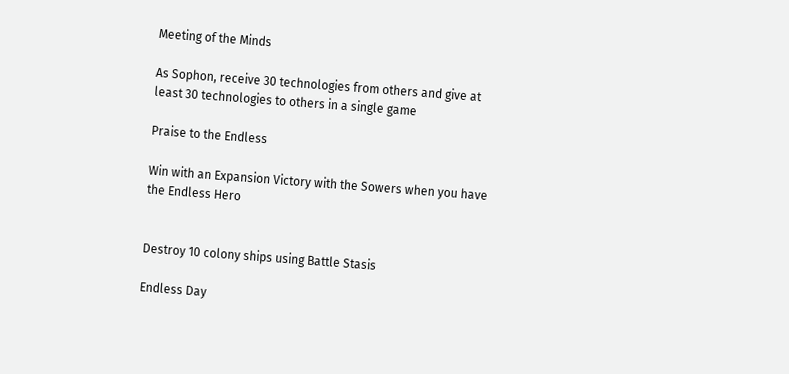Meeting of the Minds

As Sophon, receive 30 technologies from others and give at least 30 technologies to others in a single game

Praise to the Endless

Win with an Expansion Victory with the Sowers when you have the Endless Hero


Destroy 10 colony ships using Battle Stasis

Endless Day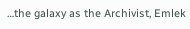…the galaxy as the Archivist, Emlek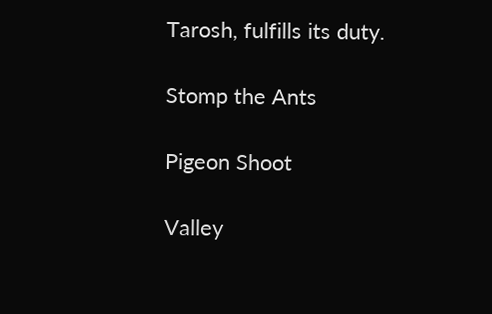Tarosh, fulfills its duty.

Stomp the Ants

Pigeon Shoot

Valley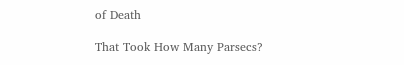of Death

That Took How Many Parsecs?